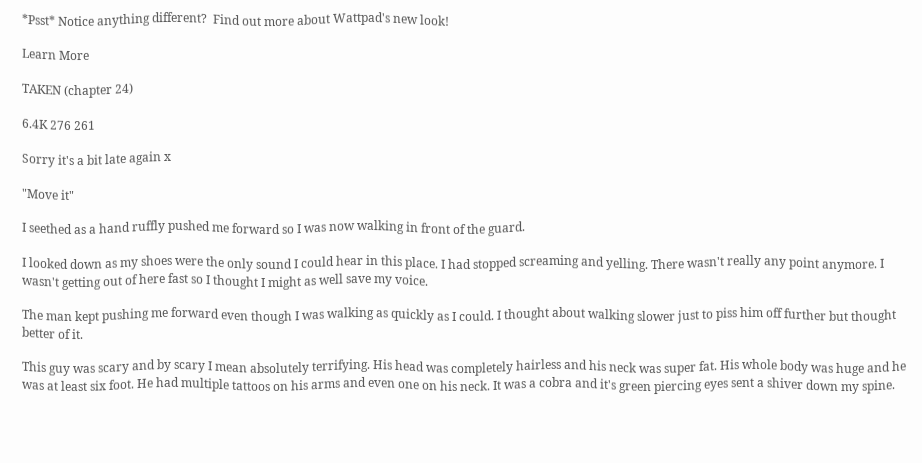*Psst* Notice anything different?  Find out more about Wattpad's new look!

Learn More

TAKEN (chapter 24)

6.4K 276 261

Sorry it's a bit late again x

"Move it"

I seethed as a hand ruffly pushed me forward so I was now walking in front of the guard.

I looked down as my shoes were the only sound I could hear in this place. I had stopped screaming and yelling. There wasn't really any point anymore. I wasn't getting out of here fast so I thought I might as well save my voice.

The man kept pushing me forward even though I was walking as quickly as I could. I thought about walking slower just to piss him off further but thought better of it.

This guy was scary and by scary I mean absolutely terrifying. His head was completely hairless and his neck was super fat. His whole body was huge and he was at least six foot. He had multiple tattoos on his arms and even one on his neck. It was a cobra and it's green piercing eyes sent a shiver down my spine.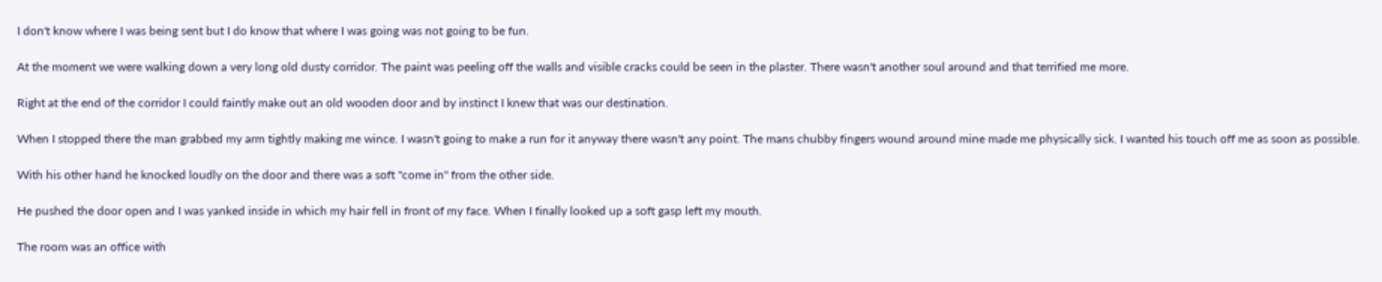I don't know where I was being sent but I do know that where I was going was not going to be fun.

At the moment we were walking down a very long old dusty corridor. The paint was peeling off the walls and visible cracks could be seen in the plaster. There wasn't another soul around and that terrified me more.

Right at the end of the corridor I could faintly make out an old wooden door and by instinct I knew that was our destination.

When I stopped there the man grabbed my arm tightly making me wince. I wasn't going to make a run for it anyway there wasn't any point. The mans chubby fingers wound around mine made me physically sick. I wanted his touch off me as soon as possible.

With his other hand he knocked loudly on the door and there was a soft "come in" from the other side.

He pushed the door open and I was yanked inside in which my hair fell in front of my face. When I finally looked up a soft gasp left my mouth.

The room was an office with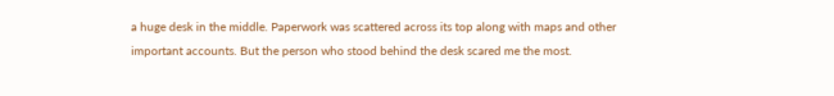a huge desk in the middle. Paperwork was scattered across its top along with maps and other important accounts. But the person who stood behind the desk scared me the most.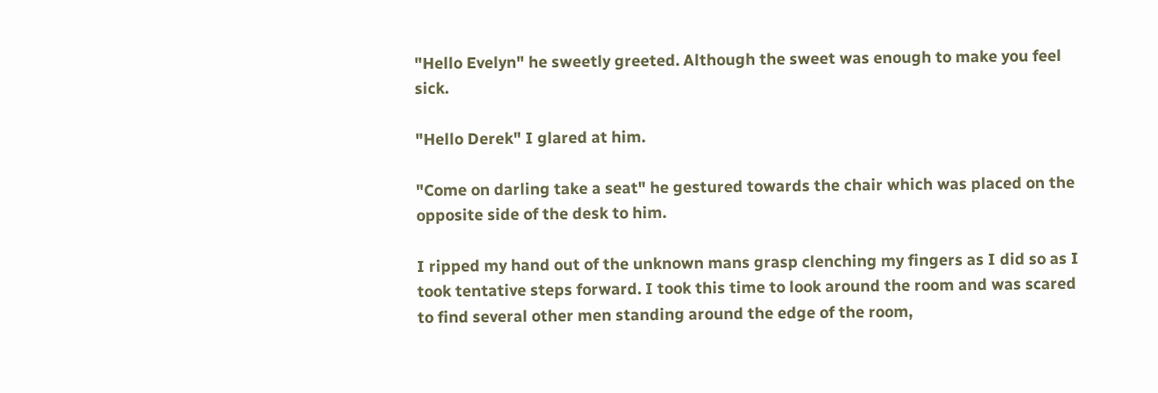"Hello Evelyn" he sweetly greeted. Although the sweet was enough to make you feel sick.

"Hello Derek" I glared at him.

"Come on darling take a seat" he gestured towards the chair which was placed on the opposite side of the desk to him.

I ripped my hand out of the unknown mans grasp clenching my fingers as I did so as I took tentative steps forward. I took this time to look around the room and was scared to find several other men standing around the edge of the room,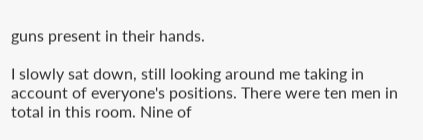guns present in their hands.

I slowly sat down, still looking around me taking in account of everyone's positions. There were ten men in total in this room. Nine of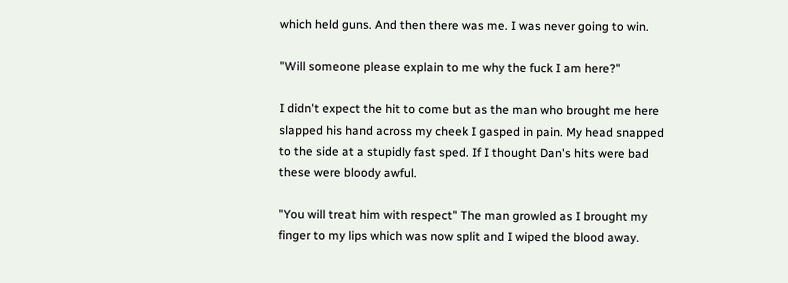which held guns. And then there was me. I was never going to win.

"Will someone please explain to me why the fuck I am here?"

I didn't expect the hit to come but as the man who brought me here slapped his hand across my cheek I gasped in pain. My head snapped to the side at a stupidly fast sped. If I thought Dan's hits were bad these were bloody awful.

"You will treat him with respect" The man growled as I brought my finger to my lips which was now split and I wiped the blood away.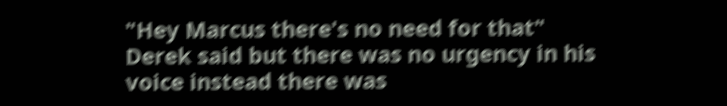"Hey Marcus there's no need for that" Derek said but there was no urgency in his voice instead there was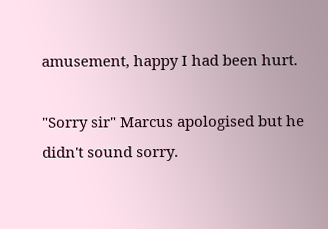amusement, happy I had been hurt.

"Sorry sir" Marcus apologised but he didn't sound sorry.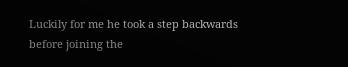Luckily for me he took a step backwards before joining the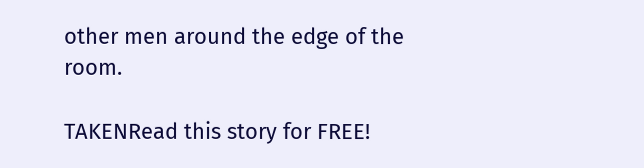other men around the edge of the room.

TAKENRead this story for FREE!